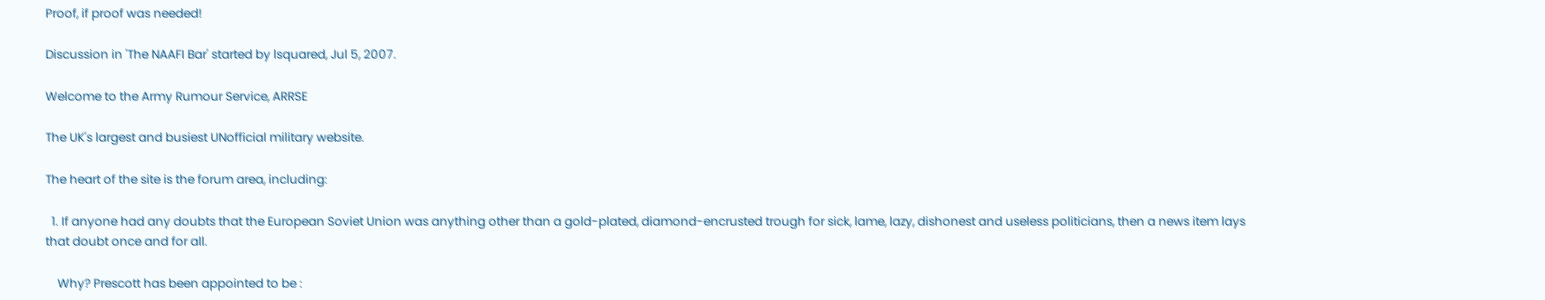Proof, if proof was needed!

Discussion in 'The NAAFI Bar' started by lsquared, Jul 5, 2007.

Welcome to the Army Rumour Service, ARRSE

The UK's largest and busiest UNofficial military website.

The heart of the site is the forum area, including:

  1. If anyone had any doubts that the European Soviet Union was anything other than a gold-plated, diamond-encrusted trough for sick, lame, lazy, dishonest and useless politicians, then a news item lays that doubt once and for all.

    Why? Prescott has been appointed to be :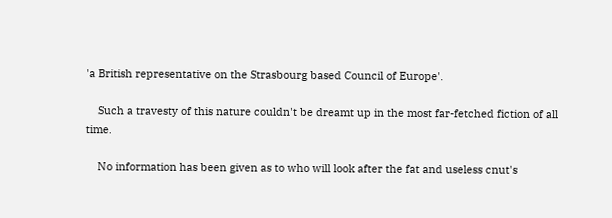'a British representative on the Strasbourg based Council of Europe'.

    Such a travesty of this nature couldn't be dreamt up in the most far-fetched fiction of all time.

    No information has been given as to who will look after the fat and useless cnut's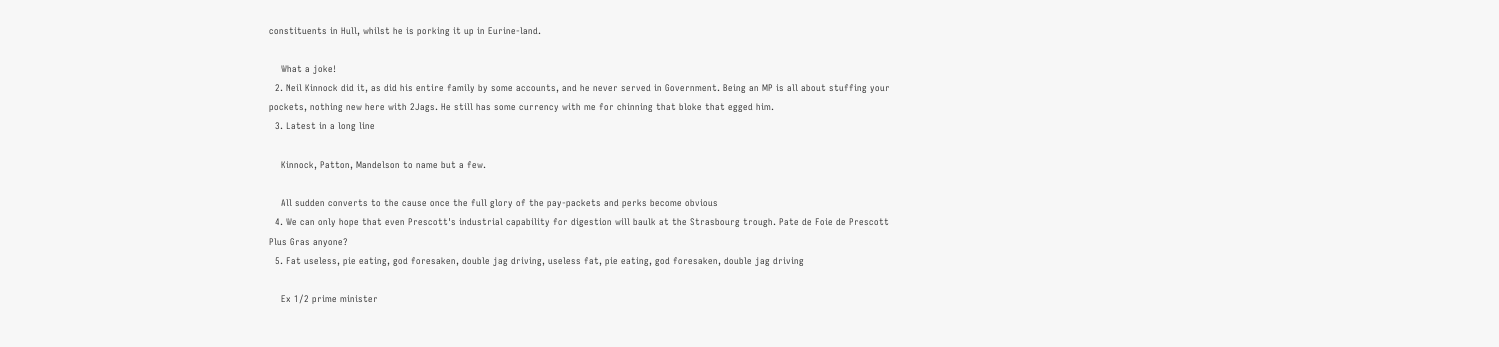constituents in Hull, whilst he is porking it up in Eurine-land.

    What a joke!
  2. Neil Kinnock did it, as did his entire family by some accounts, and he never served in Government. Being an MP is all about stuffing your pockets, nothing new here with 2Jags. He still has some currency with me for chinning that bloke that egged him.
  3. Latest in a long line

    Kinnock, Patton, Mandelson to name but a few.

    All sudden converts to the cause once the full glory of the pay-packets and perks become obvious
  4. We can only hope that even Prescott's industrial capability for digestion will baulk at the Strasbourg trough. Pate de Foie de Prescott Plus Gras anyone?
  5. Fat useless, pie eating, god foresaken, double jag driving, useless fat, pie eating, god foresaken, double jag driving

    Ex 1/2 prime minister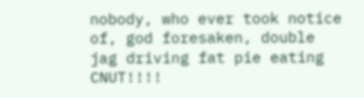nobody, who ever took notice of, god foresaken, double jag driving fat pie eating CNUT!!!!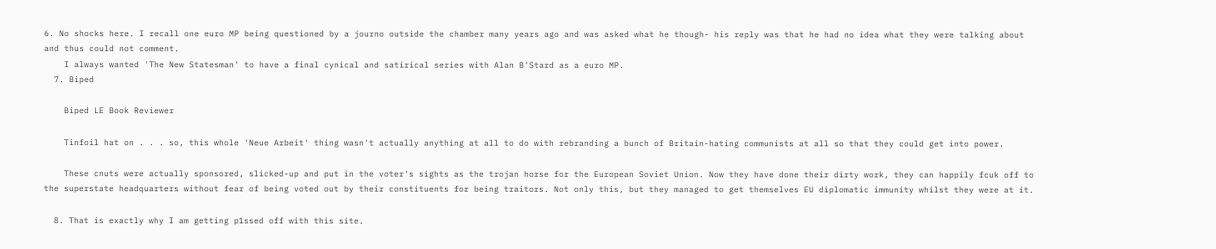6. No shocks here. I recall one euro MP being questioned by a journo outside the chamber many years ago and was asked what he though- his reply was that he had no idea what they were talking about and thus could not comment.
    I always wanted 'The New Statesman' to have a final cynical and satirical series with Alan B'Stard as a euro MP.
  7. Biped

    Biped LE Book Reviewer

    Tinfoil hat on . . . so, this whole 'Neue Arbeit' thing wasn't actually anything at all to do with rebranding a bunch of Britain-hating communists at all so that they could get into power.

    These cnuts were actually sponsored, slicked-up and put in the voter's sights as the trojan horse for the European Soviet Union. Now they have done their dirty work, they can happily fcuk off to the superstate headquarters without fear of being voted out by their constituents for being traitors. Not only this, but they managed to get themselves EU diplomatic immunity whilst they were at it.

  8. That is exactly why I am getting p1ssed off with this site.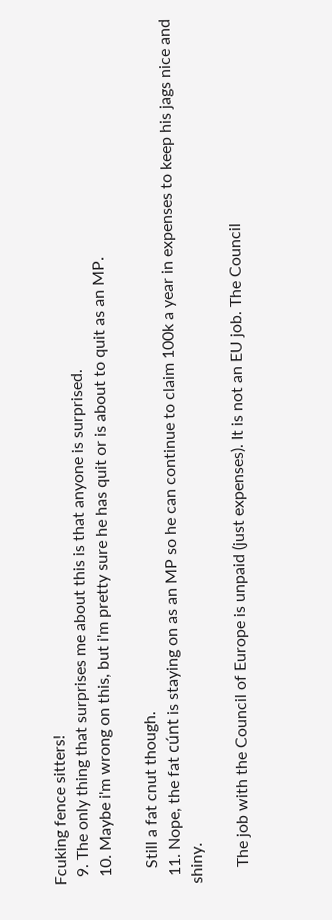Fcuking fence sitters!
  9. The only thing that surprises me about this is that anyone is surprised.
  10. Maybe i'm wrong on this, but i'm pretty sure he has quit or is about to quit as an MP.

    Still a fat cnut though.
  11. Nope, the fat cúnt is staying on as an MP so he can continue to claim 100k a year in expenses to keep his jags nice and shiny.

    The job with the Council of Europe is unpaid (just expenses). It is not an EU job. The Council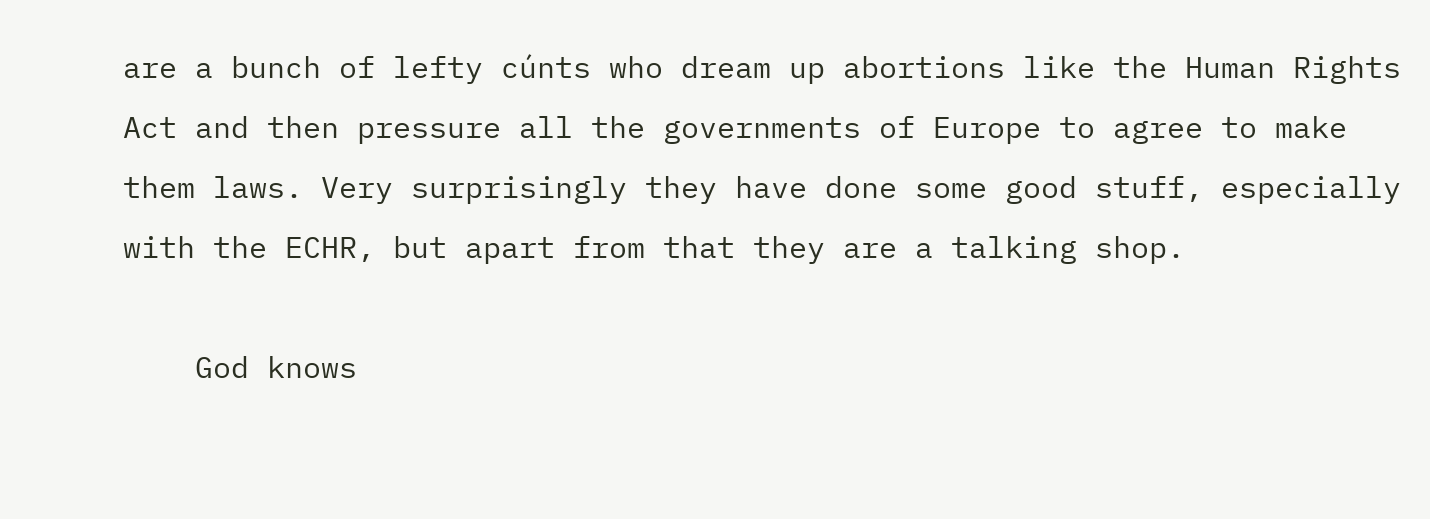are a bunch of lefty cúnts who dream up abortions like the Human Rights Act and then pressure all the governments of Europe to agree to make them laws. Very surprisingly they have done some good stuff, especially with the ECHR, but apart from that they are a talking shop.

    God knows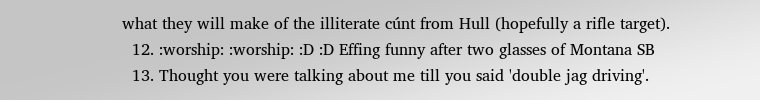what they will make of the illiterate cúnt from Hull (hopefully a rifle target).
  12. :worship: :worship: :D :D Effing funny after two glasses of Montana SB
  13. Thought you were talking about me till you said 'double jag driving'.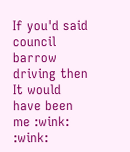If you'd said council barrow driving then It would have been me :wink: :wink: